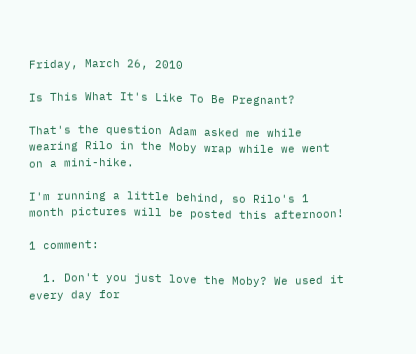Friday, March 26, 2010

Is This What It's Like To Be Pregnant?

That's the question Adam asked me while wearing Rilo in the Moby wrap while we went on a mini-hike.

I'm running a little behind, so Rilo's 1 month pictures will be posted this afternoon!

1 comment:

  1. Don't you just love the Moby? We used it every day for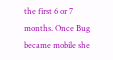the first 6 or 7 months. Once Bug became mobile she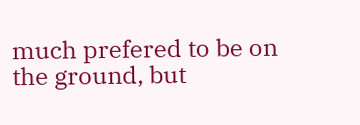much prefered to be on the ground, but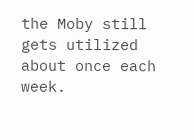the Moby still gets utilized about once each week.